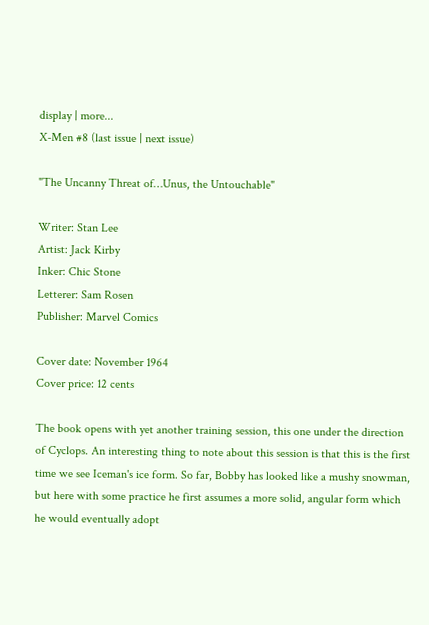display | more...
X-Men #8 (last issue | next issue)

"The Uncanny Threat of…Unus, the Untouchable"

Writer: Stan Lee
Artist: Jack Kirby
Inker: Chic Stone
Letterer: Sam Rosen
Publisher: Marvel Comics

Cover date: November 1964
Cover price: 12 cents

The book opens with yet another training session, this one under the direction of Cyclops. An interesting thing to note about this session is that this is the first time we see Iceman's ice form. So far, Bobby has looked like a mushy snowman, but here with some practice he first assumes a more solid, angular form which he would eventually adopt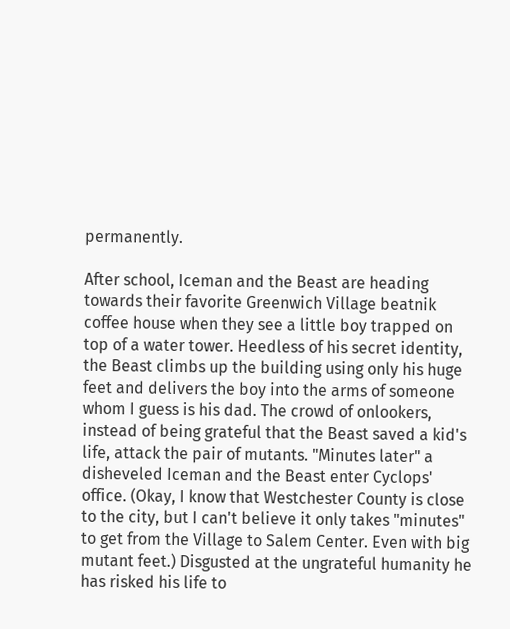permanently.

After school, Iceman and the Beast are heading towards their favorite Greenwich Village beatnik coffee house when they see a little boy trapped on top of a water tower. Heedless of his secret identity, the Beast climbs up the building using only his huge feet and delivers the boy into the arms of someone whom I guess is his dad. The crowd of onlookers, instead of being grateful that the Beast saved a kid's life, attack the pair of mutants. "Minutes later" a disheveled Iceman and the Beast enter Cyclops' office. (Okay, I know that Westchester County is close to the city, but I can't believe it only takes "minutes" to get from the Village to Salem Center. Even with big mutant feet.) Disgusted at the ungrateful humanity he has risked his life to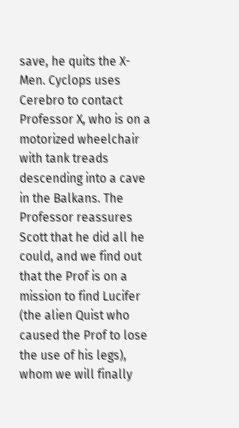save, he quits the X-Men. Cyclops uses Cerebro to contact Professor X, who is on a motorized wheelchair with tank treads descending into a cave in the Balkans. The Professor reassures Scott that he did all he could, and we find out that the Prof is on a mission to find Lucifer (the alien Quist who caused the Prof to lose the use of his legs), whom we will finally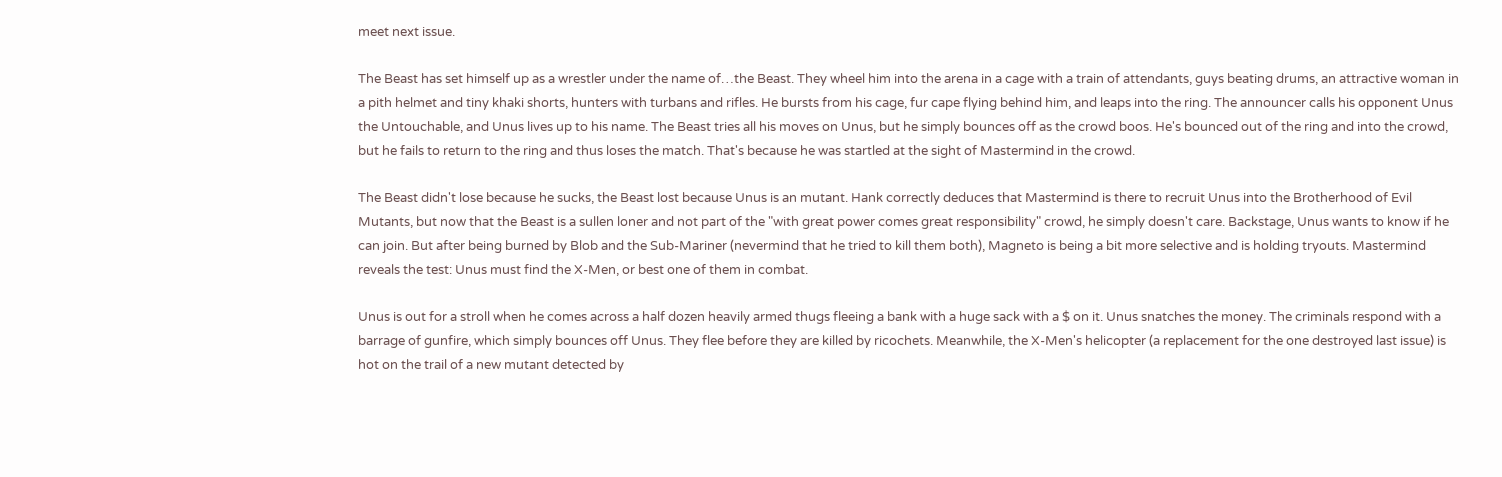meet next issue.

The Beast has set himself up as a wrestler under the name of…the Beast. They wheel him into the arena in a cage with a train of attendants, guys beating drums, an attractive woman in a pith helmet and tiny khaki shorts, hunters with turbans and rifles. He bursts from his cage, fur cape flying behind him, and leaps into the ring. The announcer calls his opponent Unus the Untouchable, and Unus lives up to his name. The Beast tries all his moves on Unus, but he simply bounces off as the crowd boos. He's bounced out of the ring and into the crowd, but he fails to return to the ring and thus loses the match. That's because he was startled at the sight of Mastermind in the crowd.

The Beast didn't lose because he sucks, the Beast lost because Unus is an mutant. Hank correctly deduces that Mastermind is there to recruit Unus into the Brotherhood of Evil Mutants, but now that the Beast is a sullen loner and not part of the "with great power comes great responsibility" crowd, he simply doesn't care. Backstage, Unus wants to know if he can join. But after being burned by Blob and the Sub-Mariner (nevermind that he tried to kill them both), Magneto is being a bit more selective and is holding tryouts. Mastermind reveals the test: Unus must find the X-Men, or best one of them in combat.

Unus is out for a stroll when he comes across a half dozen heavily armed thugs fleeing a bank with a huge sack with a $ on it. Unus snatches the money. The criminals respond with a barrage of gunfire, which simply bounces off Unus. They flee before they are killed by ricochets. Meanwhile, the X-Men's helicopter (a replacement for the one destroyed last issue) is hot on the trail of a new mutant detected by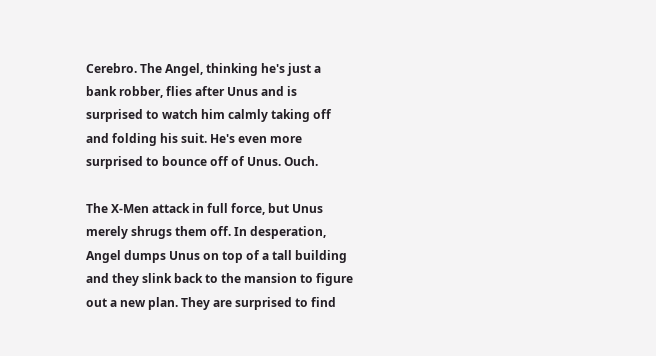Cerebro. The Angel, thinking he's just a bank robber, flies after Unus and is surprised to watch him calmly taking off and folding his suit. He's even more surprised to bounce off of Unus. Ouch.

The X-Men attack in full force, but Unus merely shrugs them off. In desperation, Angel dumps Unus on top of a tall building and they slink back to the mansion to figure out a new plan. They are surprised to find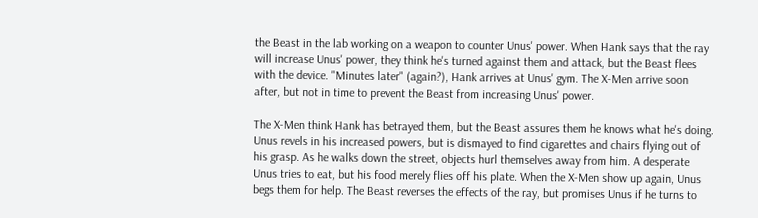the Beast in the lab working on a weapon to counter Unus' power. When Hank says that the ray will increase Unus' power, they think he's turned against them and attack, but the Beast flees with the device. "Minutes later" (again?), Hank arrives at Unus' gym. The X-Men arrive soon after, but not in time to prevent the Beast from increasing Unus' power.

The X-Men think Hank has betrayed them, but the Beast assures them he knows what he's doing. Unus revels in his increased powers, but is dismayed to find cigarettes and chairs flying out of his grasp. As he walks down the street, objects hurl themselves away from him. A desperate Unus tries to eat, but his food merely flies off his plate. When the X-Men show up again, Unus begs them for help. The Beast reverses the effects of the ray, but promises Unus if he turns to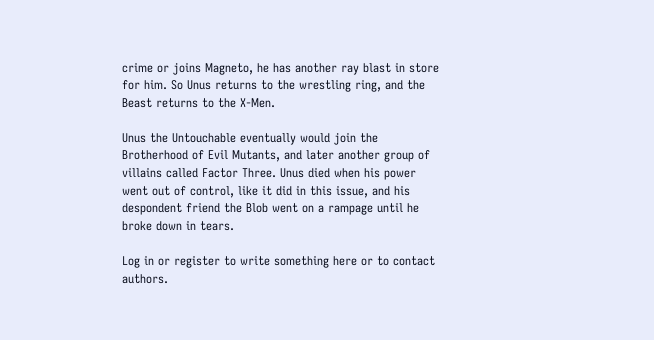crime or joins Magneto, he has another ray blast in store for him. So Unus returns to the wrestling ring, and the Beast returns to the X-Men.

Unus the Untouchable eventually would join the Brotherhood of Evil Mutants, and later another group of villains called Factor Three. Unus died when his power went out of control, like it did in this issue, and his despondent friend the Blob went on a rampage until he broke down in tears.

Log in or register to write something here or to contact authors.